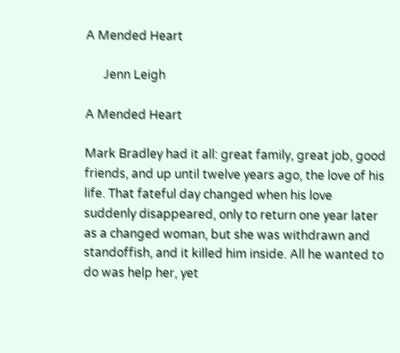A Mended Heart

      Jenn Leigh

A Mended Heart

Mark Bradley had it all: great family, great job, good friends, and up until twelve years ago, the love of his life. That fateful day changed when his love suddenly disappeared, only to return one year later as a changed woman, but she was withdrawn and standoffish, and it killed him inside. All he wanted to do was help her, yet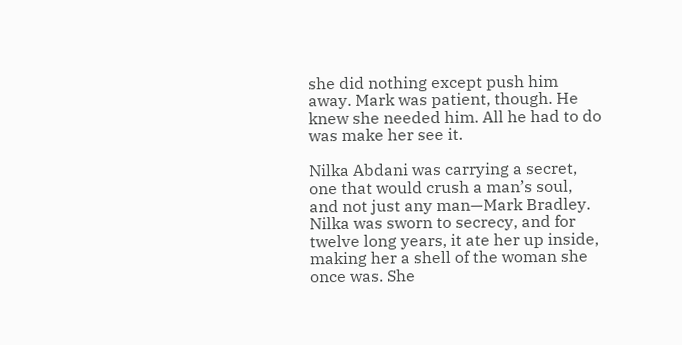she did nothing except push him away. Mark was patient, though. He knew she needed him. All he had to do was make her see it.

Nilka Abdani was carrying a secret, one that would crush a man’s soul, and not just any man—Mark Bradley. Nilka was sworn to secrecy, and for twelve long years, it ate her up inside, making her a shell of the woman she once was. She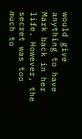would give anything to have Mark back in her life. However, the secret was too much to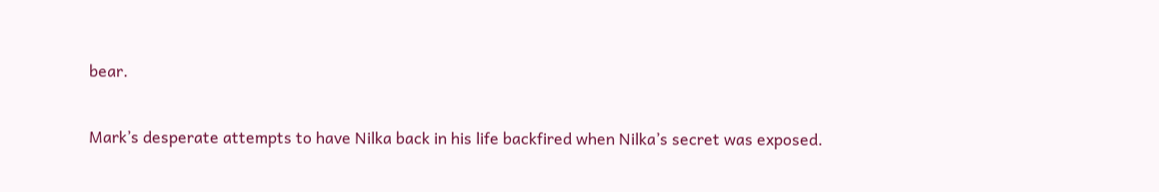bear.

Mark’s desperate attempts to have Nilka back in his life backfired when Nilka’s secret was exposed.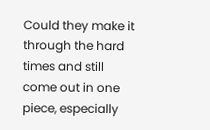Could they make it through the hard times and still come out in one piece, especially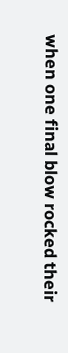when one final blow rocked their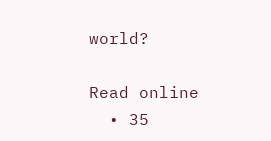world?

Read online
  • 35